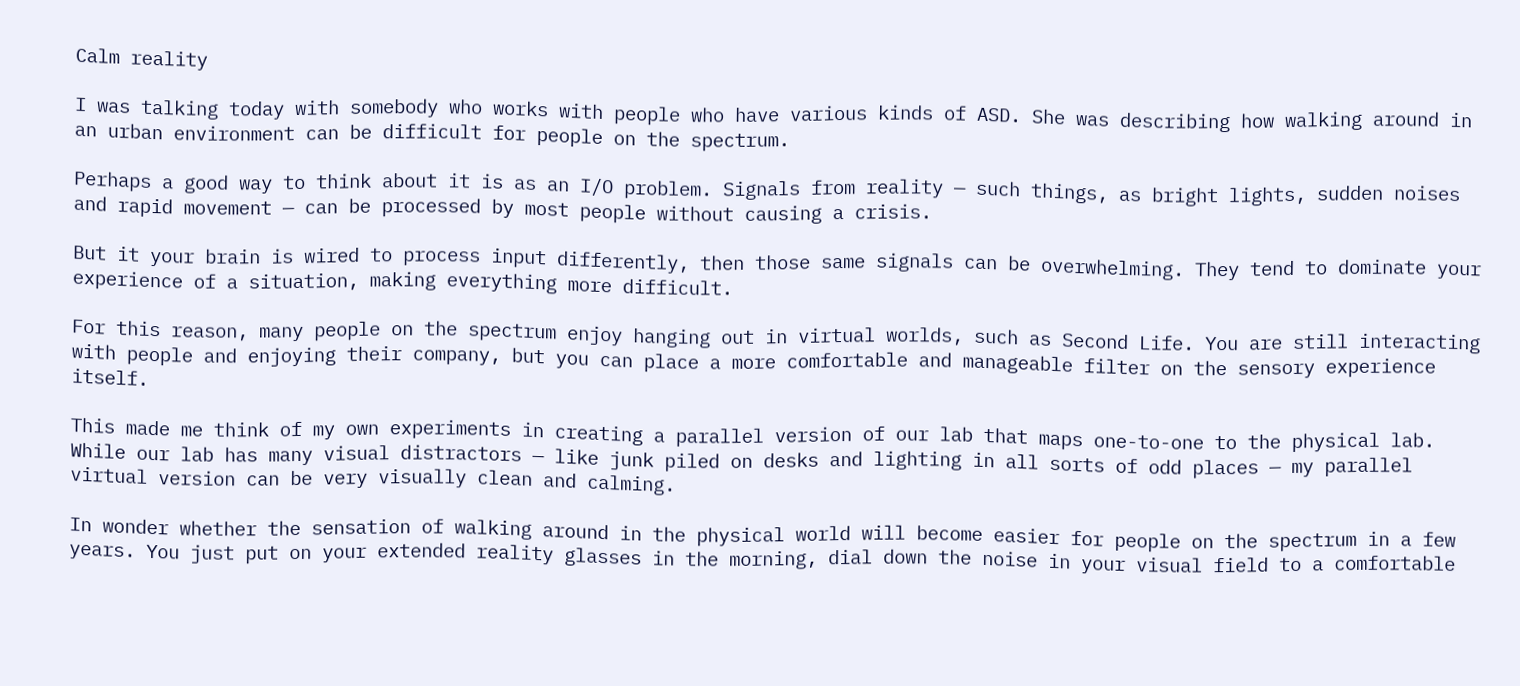Calm reality

I was talking today with somebody who works with people who have various kinds of ASD. She was describing how walking around in an urban environment can be difficult for people on the spectrum.

Perhaps a good way to think about it is as an I/O problem. Signals from reality — such things, as bright lights, sudden noises and rapid movement — can be processed by most people without causing a crisis.

But it your brain is wired to process input differently, then those same signals can be overwhelming. They tend to dominate your experience of a situation, making everything more difficult.

For this reason, many people on the spectrum enjoy hanging out in virtual worlds, such as Second Life. You are still interacting with people and enjoying their company, but you can place a more comfortable and manageable filter on the sensory experience itself.

This made me think of my own experiments in creating a parallel version of our lab that maps one-to-one to the physical lab. While our lab has many visual distractors — like junk piled on desks and lighting in all sorts of odd places — my parallel virtual version can be very visually clean and calming.

In wonder whether the sensation of walking around in the physical world will become easier for people on the spectrum in a few years. You just put on your extended reality glasses in the morning, dial down the noise in your visual field to a comfortable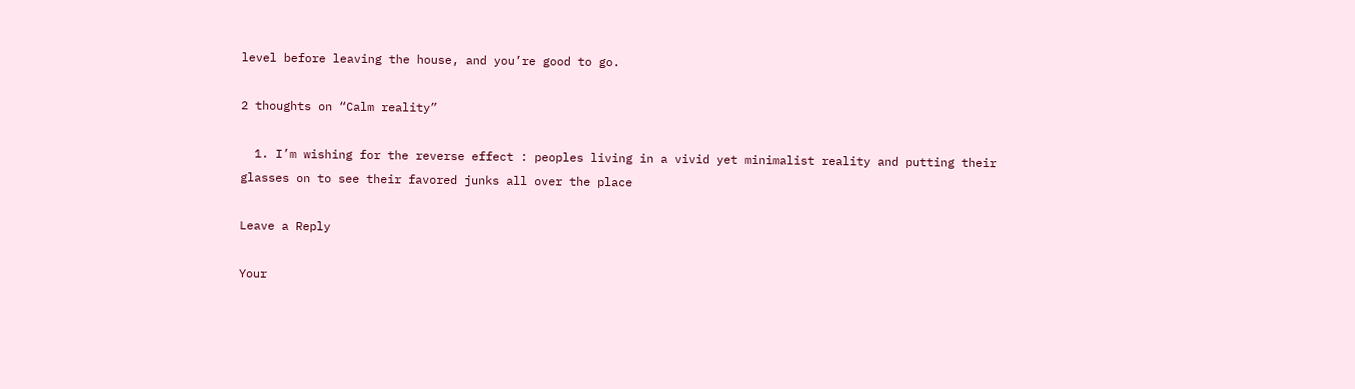level before leaving the house, and you’re good to go.

2 thoughts on “Calm reality”

  1. I’m wishing for the reverse effect : peoples living in a vivid yet minimalist reality and putting their glasses on to see their favored junks all over the place

Leave a Reply

Your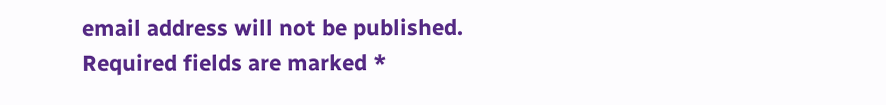email address will not be published. Required fields are marked *